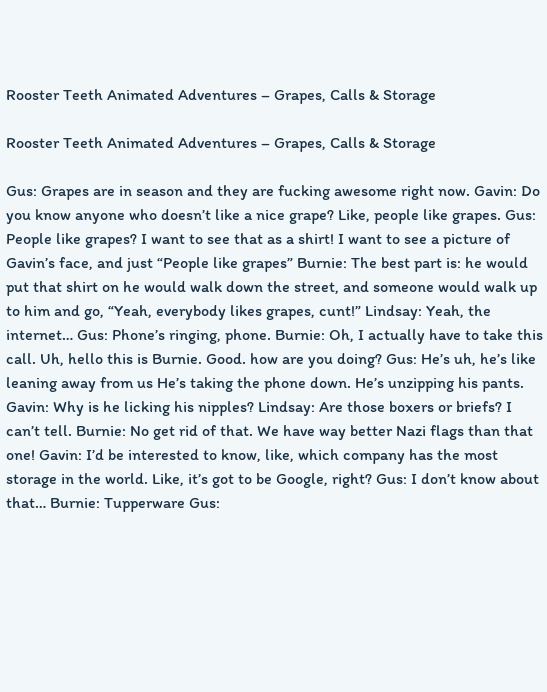Rooster Teeth Animated Adventures – Grapes, Calls & Storage

Rooster Teeth Animated Adventures – Grapes, Calls & Storage

Gus: Grapes are in season and they are fucking awesome right now. Gavin: Do you know anyone who doesn’t like a nice grape? Like, people like grapes. Gus: People like grapes? I want to see that as a shirt! I want to see a picture of Gavin’s face, and just “People like grapes” Burnie: The best part is: he would put that shirt on he would walk down the street, and someone would walk up to him and go, “Yeah, everybody likes grapes, cunt!” Lindsay: Yeah, the internet… Gus: Phone’s ringing, phone. Burnie: Oh, I actually have to take this call. Uh, hello this is Burnie. Good. how are you doing? Gus: He’s uh, he’s like leaning away from us He’s taking the phone down. He’s unzipping his pants. Gavin: Why is he licking his nipples? Lindsay: Are those boxers or briefs? I can’t tell. Burnie: No get rid of that. We have way better Nazi flags than that one! Gavin: I’d be interested to know, like, which company has the most storage in the world. Like, it’s got to be Google, right? Gus: I don’t know about that… Burnie: Tupperware Gus: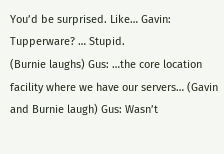You’d be surprised. Like… Gavin: Tupperware? … Stupid.
(Burnie laughs) Gus: …the core location facility where we have our servers… (Gavin and Burnie laugh) Gus: Wasn’t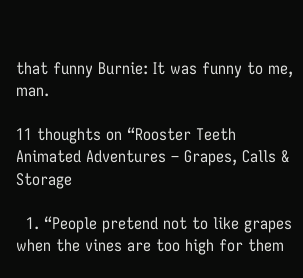that funny Burnie: It was funny to me, man.

11 thoughts on “Rooster Teeth Animated Adventures – Grapes, Calls & Storage

  1. “People pretend not to like grapes when the vines are too high for them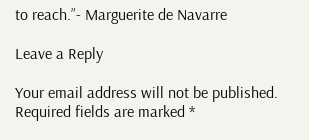to reach.”- Marguerite de Navarre

Leave a Reply

Your email address will not be published. Required fields are marked *